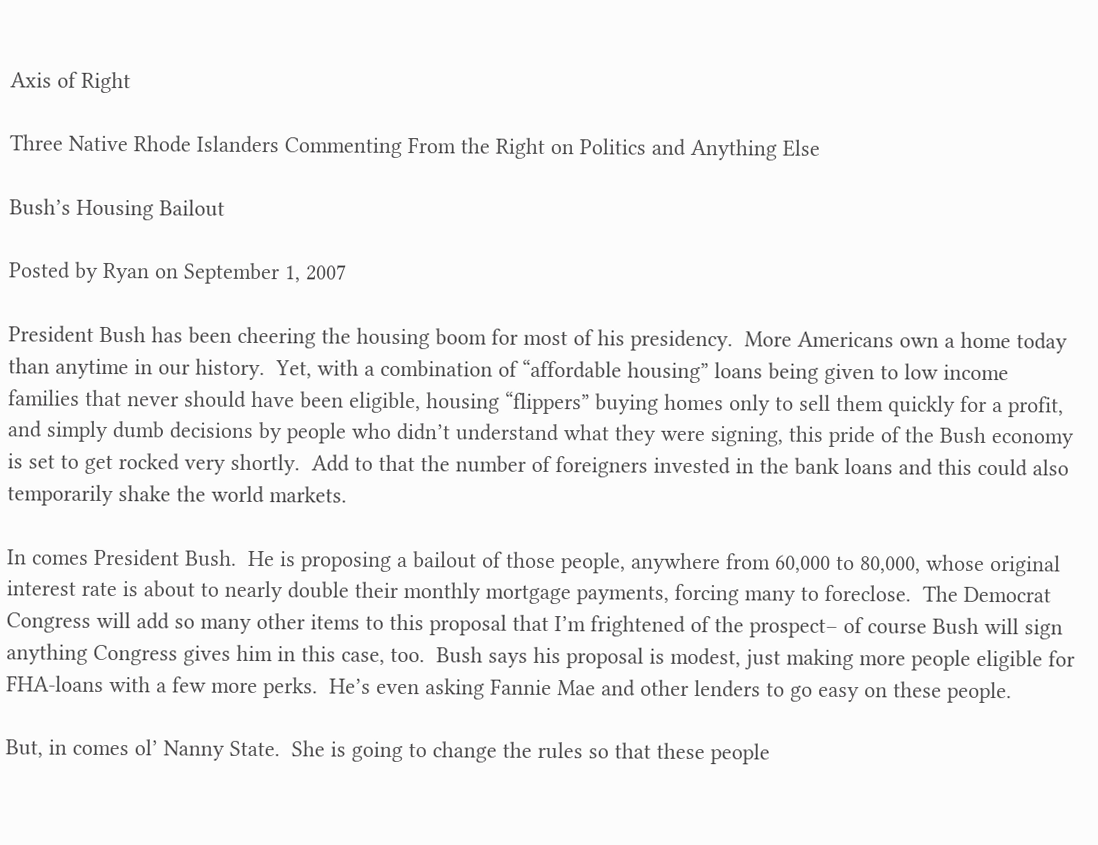Axis of Right

Three Native Rhode Islanders Commenting From the Right on Politics and Anything Else

Bush’s Housing Bailout

Posted by Ryan on September 1, 2007

President Bush has been cheering the housing boom for most of his presidency.  More Americans own a home today than anytime in our history.  Yet, with a combination of “affordable housing” loans being given to low income families that never should have been eligible, housing “flippers” buying homes only to sell them quickly for a profit, and simply dumb decisions by people who didn’t understand what they were signing, this pride of the Bush economy is set to get rocked very shortly.  Add to that the number of foreigners invested in the bank loans and this could also temporarily shake the world markets.

In comes President Bush.  He is proposing a bailout of those people, anywhere from 60,000 to 80,000, whose original interest rate is about to nearly double their monthly mortgage payments, forcing many to foreclose.  The Democrat Congress will add so many other items to this proposal that I’m frightened of the prospect– of course Bush will sign anything Congress gives him in this case, too.  Bush says his proposal is modest, just making more people eligible for FHA-loans with a few more perks.  He’s even asking Fannie Mae and other lenders to go easy on these people.

But, in comes ol’ Nanny State.  She is going to change the rules so that these people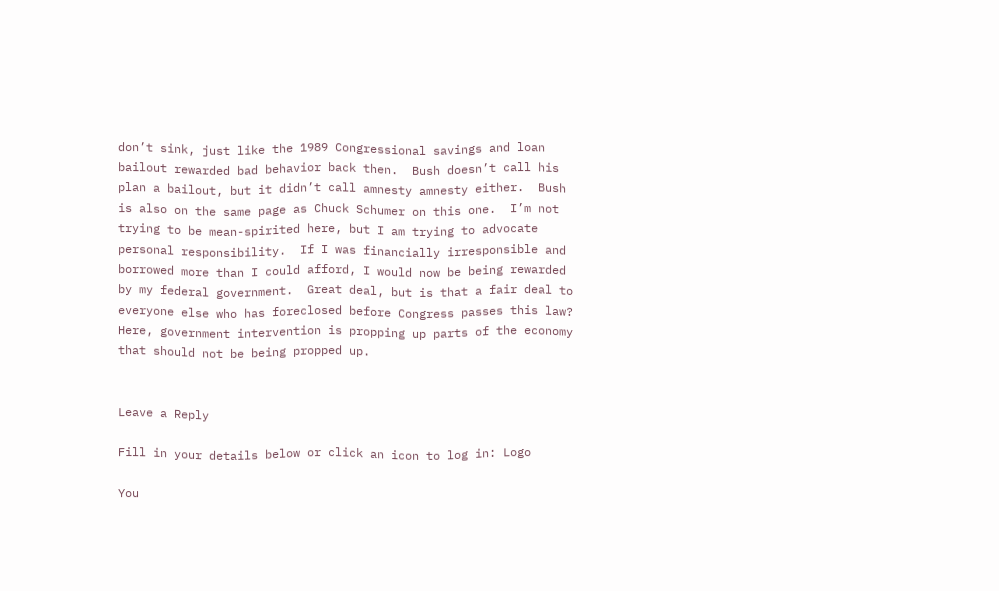don’t sink, just like the 1989 Congressional savings and loan bailout rewarded bad behavior back then.  Bush doesn’t call his plan a bailout, but it didn’t call amnesty amnesty either.  Bush is also on the same page as Chuck Schumer on this one.  I’m not trying to be mean-spirited here, but I am trying to advocate personal responsibility.  If I was financially irresponsible and borrowed more than I could afford, I would now be being rewarded by my federal government.  Great deal, but is that a fair deal to everyone else who has foreclosed before Congress passes this law?  Here, government intervention is propping up parts of the economy that should not be being propped up.


Leave a Reply

Fill in your details below or click an icon to log in: Logo

You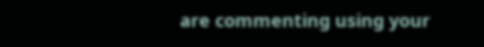are commenting using your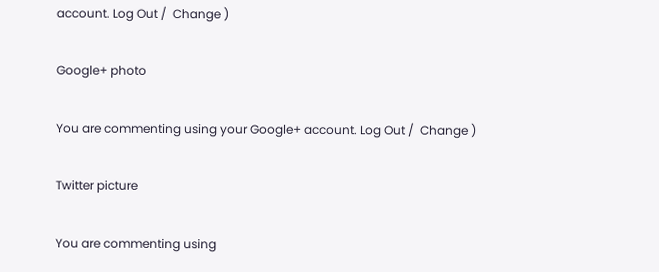account. Log Out /  Change )

Google+ photo

You are commenting using your Google+ account. Log Out /  Change )

Twitter picture

You are commenting using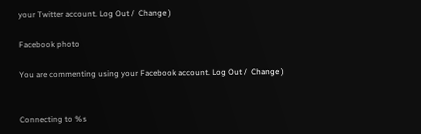your Twitter account. Log Out /  Change )

Facebook photo

You are commenting using your Facebook account. Log Out /  Change )


Connecting to %s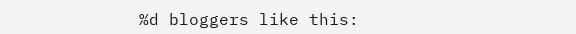%d bloggers like this: